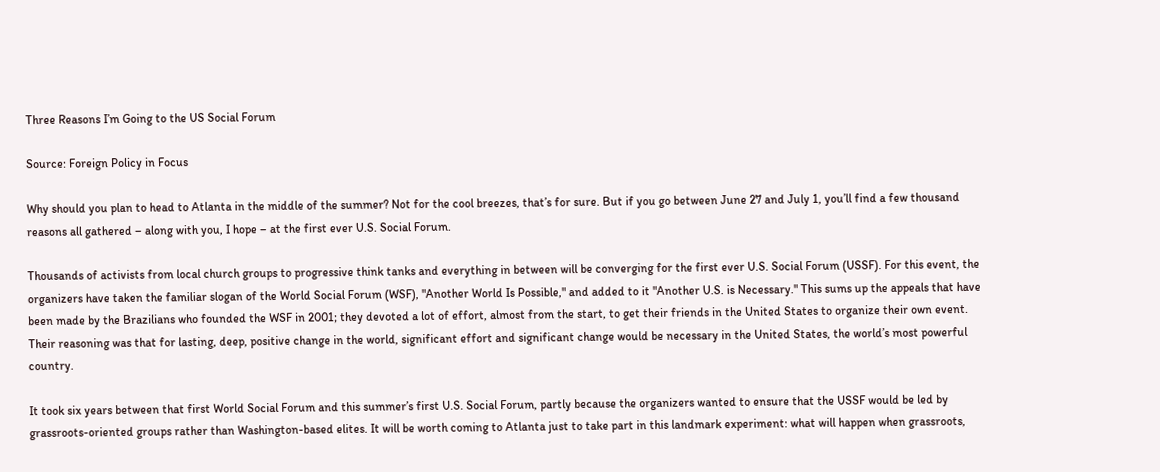Three Reasons I’m Going to the US Social Forum

Source: Foreign Policy in Focus

Why should you plan to head to Atlanta in the middle of the summer? Not for the cool breezes, that’s for sure. But if you go between June 27 and July 1, you’ll find a few thousand reasons all gathered – along with you, I hope – at the first ever U.S. Social Forum.

Thousands of activists from local church groups to progressive think tanks and everything in between will be converging for the first ever U.S. Social Forum (USSF). For this event, the organizers have taken the familiar slogan of the World Social Forum (WSF), "Another World Is Possible," and added to it "Another U.S. is Necessary." This sums up the appeals that have been made by the Brazilians who founded the WSF in 2001; they devoted a lot of effort, almost from the start, to get their friends in the United States to organize their own event. Their reasoning was that for lasting, deep, positive change in the world, significant effort and significant change would be necessary in the United States, the world’s most powerful country.

It took six years between that first World Social Forum and this summer’s first U.S. Social Forum, partly because the organizers wanted to ensure that the USSF would be led by grassroots-oriented groups rather than Washington-based elites. It will be worth coming to Atlanta just to take part in this landmark experiment: what will happen when grassroots,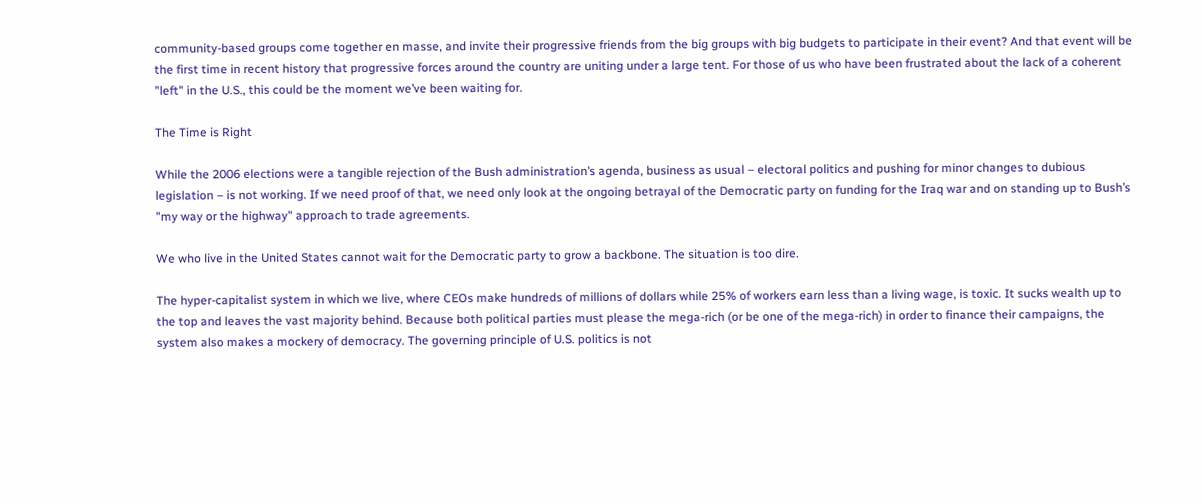community-based groups come together en masse, and invite their progressive friends from the big groups with big budgets to participate in their event? And that event will be the first time in recent history that progressive forces around the country are uniting under a large tent. For those of us who have been frustrated about the lack of a coherent "left" in the U.S., this could be the moment we’ve been waiting for.

The Time is Right

While the 2006 elections were a tangible rejection of the Bush administration’s agenda, business as usual – electoral politics and pushing for minor changes to dubious legislation – is not working. If we need proof of that, we need only look at the ongoing betrayal of the Democratic party on funding for the Iraq war and on standing up to Bush’s "my way or the highway" approach to trade agreements.

We who live in the United States cannot wait for the Democratic party to grow a backbone. The situation is too dire.

The hyper-capitalist system in which we live, where CEOs make hundreds of millions of dollars while 25% of workers earn less than a living wage, is toxic. It sucks wealth up to the top and leaves the vast majority behind. Because both political parties must please the mega-rich (or be one of the mega-rich) in order to finance their campaigns, the system also makes a mockery of democracy. The governing principle of U.S. politics is not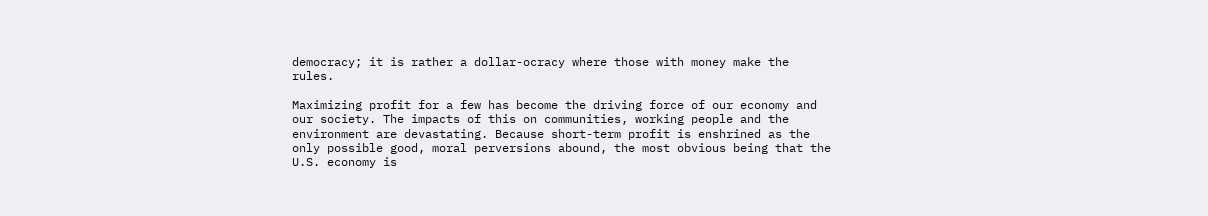democracy; it is rather a dollar-ocracy where those with money make the rules.

Maximizing profit for a few has become the driving force of our economy and our society. The impacts of this on communities, working people and the environment are devastating. Because short-term profit is enshrined as the only possible good, moral perversions abound, the most obvious being that the U.S. economy is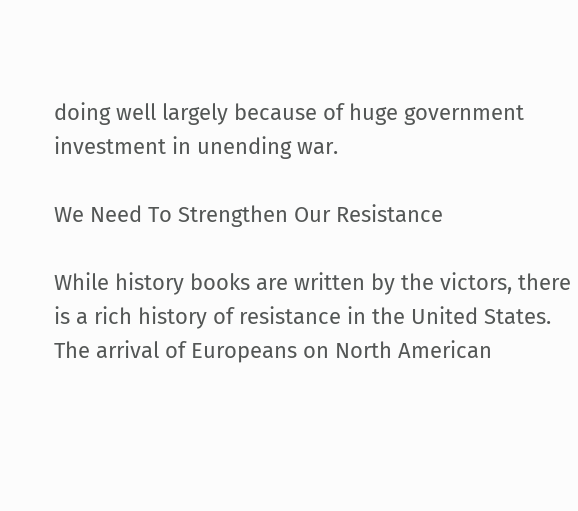doing well largely because of huge government investment in unending war.

We Need To Strengthen Our Resistance

While history books are written by the victors, there is a rich history of resistance in the United States. The arrival of Europeans on North American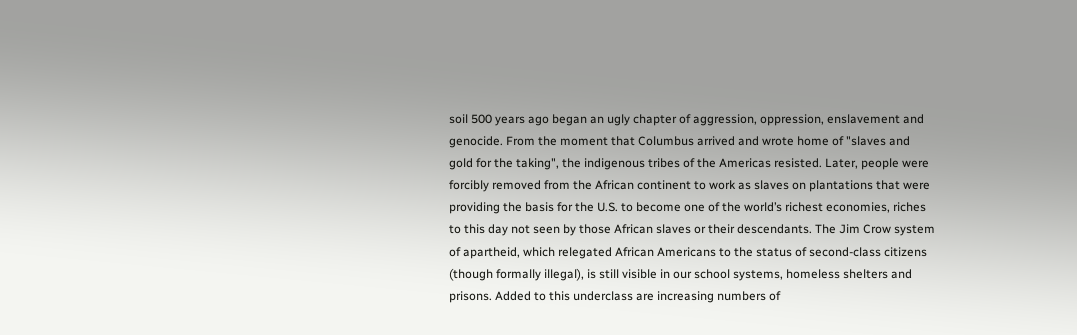soil 500 years ago began an ugly chapter of aggression, oppression, enslavement and genocide. From the moment that Columbus arrived and wrote home of "slaves and gold for the taking", the indigenous tribes of the Americas resisted. Later, people were forcibly removed from the African continent to work as slaves on plantations that were providing the basis for the U.S. to become one of the world’s richest economies, riches to this day not seen by those African slaves or their descendants. The Jim Crow system of apartheid, which relegated African Americans to the status of second-class citizens (though formally illegal), is still visible in our school systems, homeless shelters and prisons. Added to this underclass are increasing numbers of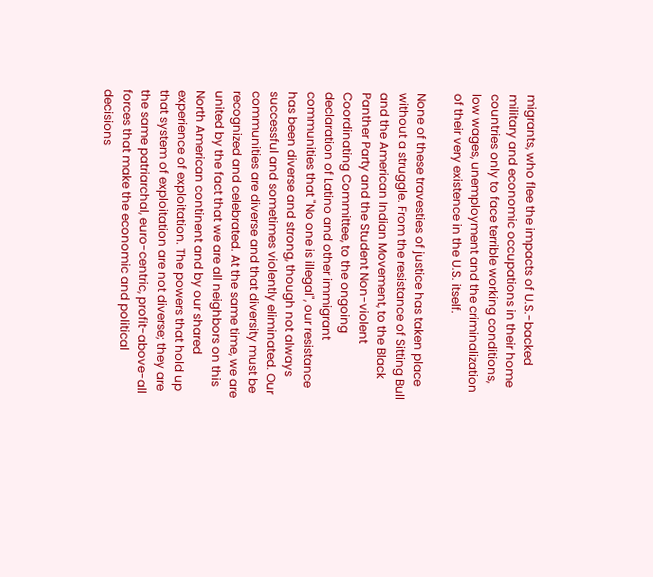migrants, who flee the impacts of U.S.-backed military and economic occupations in their home countries only to face terrible working conditions, low wages, unemployment and the criminalization of their very existence in the U.S. itself.

None of these travesties of justice has taken place without a struggle. From the resistance of Sitting Bull and the American Indian Movement, to the Black Panther Party and the Student Non-violent Coordinating Committee, to the ongoing declaration of Latino and other immigrant communities that "No one is illegal", our resistance has been diverse and strong, though not always successful and sometimes violently eliminated. Our communities are diverse and that diversity must be recognized and celebrated. At the same time, we are united by the fact that we are all neighbors on this North American continent and by our shared experience of exploitation. The powers that hold up that system of exploitation are not diverse; they are the same patriarchal, euro-centric, profit-above-all forces that make the economic and political decisions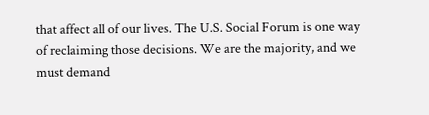that affect all of our lives. The U.S. Social Forum is one way of reclaiming those decisions. We are the majority, and we must demand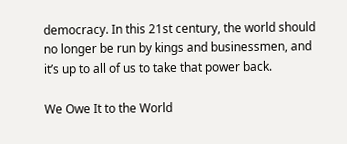democracy. In this 21st century, the world should no longer be run by kings and businessmen, and it’s up to all of us to take that power back.

We Owe It to the World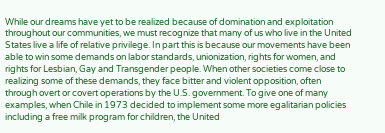While our dreams have yet to be realized because of domination and exploitation throughout our communities, we must recognize that many of us who live in the United States live a life of relative privilege. In part this is because our movements have been able to win some demands on labor standards, unionization, rights for women, and rights for Lesbian, Gay and Transgender people. When other societies come close to realizing some of these demands, they face bitter and violent opposition, often through overt or covert operations by the U.S. government. To give one of many examples, when Chile in 1973 decided to implement some more egalitarian policies including a free milk program for children, the United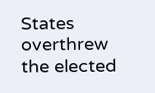States overthrew the elected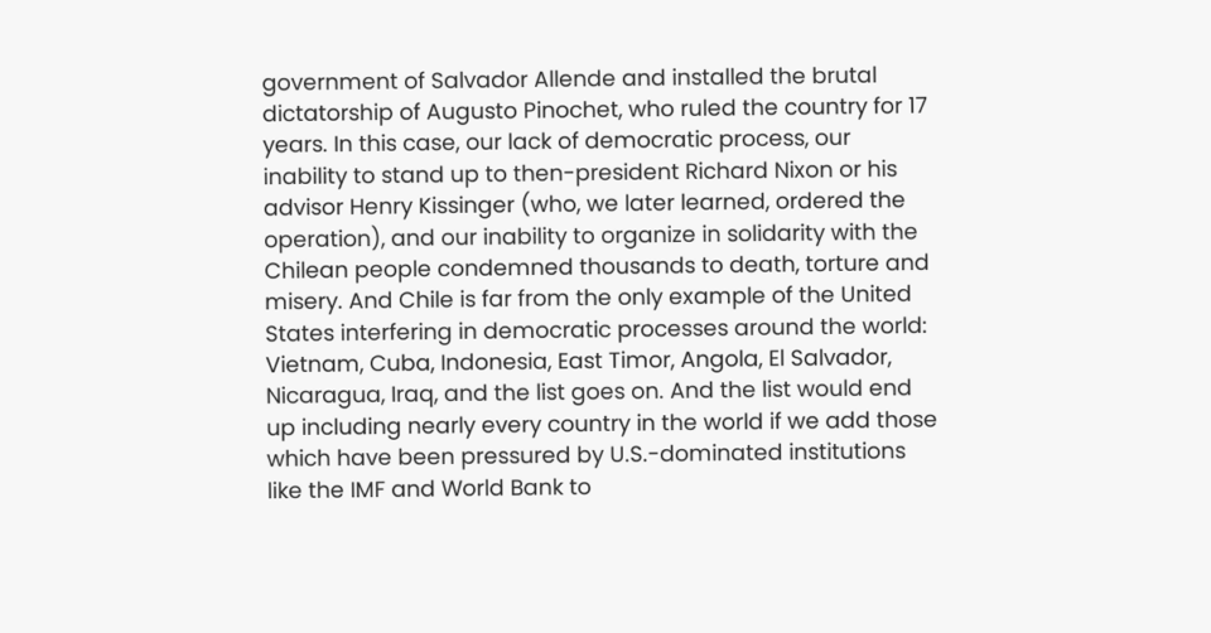government of Salvador Allende and installed the brutal dictatorship of Augusto Pinochet, who ruled the country for 17 years. In this case, our lack of democratic process, our inability to stand up to then-president Richard Nixon or his advisor Henry Kissinger (who, we later learned, ordered the operation), and our inability to organize in solidarity with the Chilean people condemned thousands to death, torture and misery. And Chile is far from the only example of the United States interfering in democratic processes around the world: Vietnam, Cuba, Indonesia, East Timor, Angola, El Salvador, Nicaragua, Iraq, and the list goes on. And the list would end up including nearly every country in the world if we add those which have been pressured by U.S.-dominated institutions like the IMF and World Bank to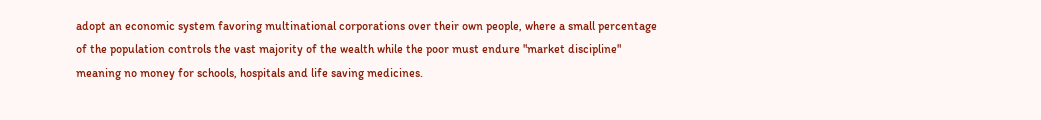adopt an economic system favoring multinational corporations over their own people, where a small percentage of the population controls the vast majority of the wealth while the poor must endure "market discipline" meaning no money for schools, hospitals and life saving medicines.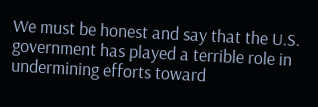We must be honest and say that the U.S. government has played a terrible role in undermining efforts toward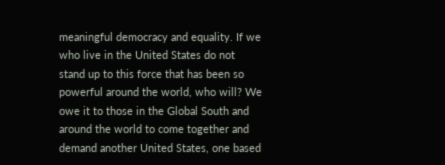meaningful democracy and equality. If we who live in the United States do not stand up to this force that has been so powerful around the world, who will? We owe it to those in the Global South and around the world to come together and demand another United States, one based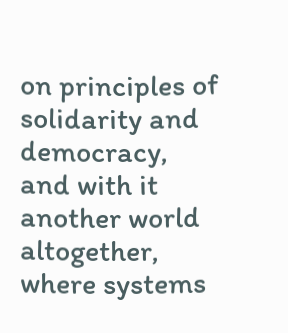on principles of solidarity and democracy, and with it another world altogether, where systems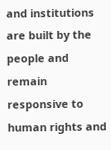and institutions are built by the people and remain responsive to human rights and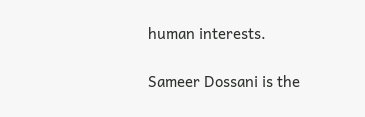human interests.

Sameer Dossani is the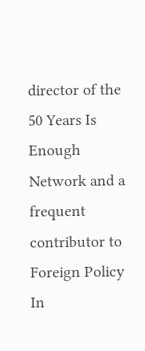director of the 50 Years Is Enough Network and a frequent contributor to Foreign Policy In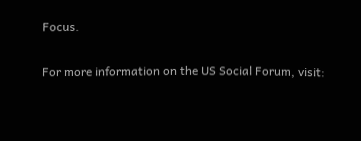Focus.

For more information on the US Social Forum, visit: